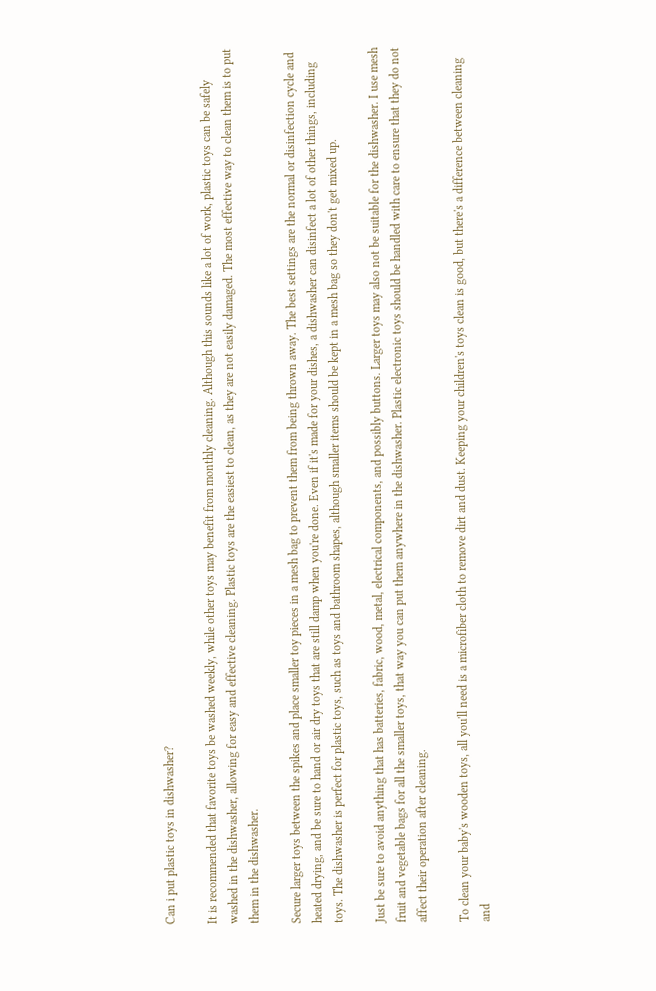Can i put plastic toys in dishwasher?

It is recommended that favorite toys be washed weekly, while other toys may benefit from monthly cleaning. Although this sounds like a lot of work, plastic toys can be safely washed in the dishwasher, allowing for easy and effective cleaning. Plastic toys are the easiest to clean, as they are not easily damaged. The most effective way to clean them is to put them in the dishwasher.

Secure larger toys between the spikes and place smaller toy pieces in a mesh bag to prevent them from being thrown away. The best settings are the normal or disinfection cycle and heated drying, and be sure to hand or air dry toys that are still damp when you're done. Even if it's made for your dishes, a dishwasher can disinfect a lot of other things, including toys. The dishwasher is perfect for plastic toys, such as toys and bathroom shapes, although smaller items should be kept in a mesh bag so they don't get mixed up.

Just be sure to avoid anything that has batteries, fabric, wood, metal, electrical components, and possibly buttons. Larger toys may also not be suitable for the dishwasher. I use mesh fruit and vegetable bags for all the smaller toys, that way you can put them anywhere in the dishwasher. Plastic electronic toys should be handled with care to ensure that they do not affect their operation after cleaning.

To clean your baby's wooden toys, all you'll need is a microfiber cloth to remove dirt and dust. Keeping your children's toys clean is good, but there's a difference between cleaning and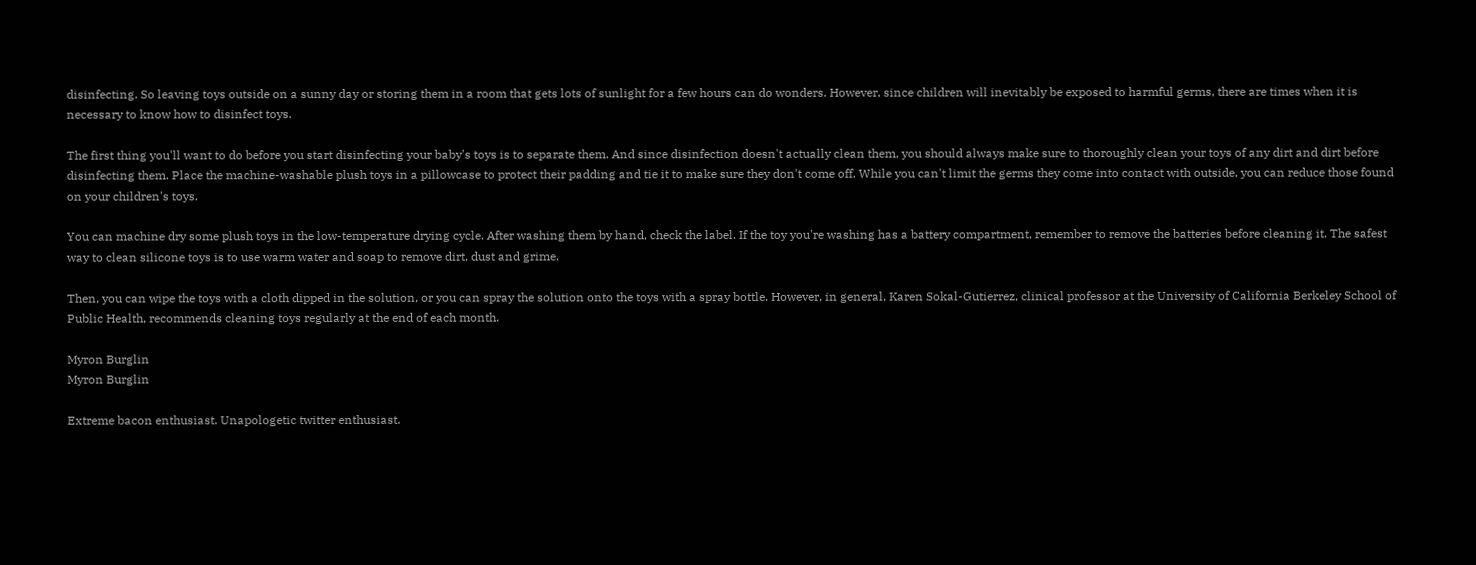disinfecting. So leaving toys outside on a sunny day or storing them in a room that gets lots of sunlight for a few hours can do wonders. However, since children will inevitably be exposed to harmful germs, there are times when it is necessary to know how to disinfect toys.

The first thing you'll want to do before you start disinfecting your baby's toys is to separate them. And since disinfection doesn't actually clean them, you should always make sure to thoroughly clean your toys of any dirt and dirt before disinfecting them. Place the machine-washable plush toys in a pillowcase to protect their padding and tie it to make sure they don't come off. While you can't limit the germs they come into contact with outside, you can reduce those found on your children's toys.

You can machine dry some plush toys in the low-temperature drying cycle. After washing them by hand, check the label. If the toy you're washing has a battery compartment, remember to remove the batteries before cleaning it. The safest way to clean silicone toys is to use warm water and soap to remove dirt, dust and grime.

Then, you can wipe the toys with a cloth dipped in the solution, or you can spray the solution onto the toys with a spray bottle. However, in general, Karen Sokal-Gutierrez, clinical professor at the University of California Berkeley School of Public Health, recommends cleaning toys regularly at the end of each month.

Myron Burglin
Myron Burglin

Extreme bacon enthusiast. Unapologetic twitter enthusiast.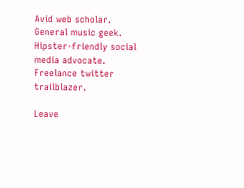Avid web scholar. General music geek. Hipster-friendly social media advocate. Freelance twitter trailblazer.

Leave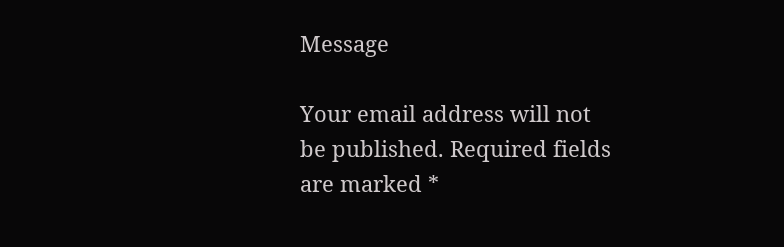Message

Your email address will not be published. Required fields are marked *